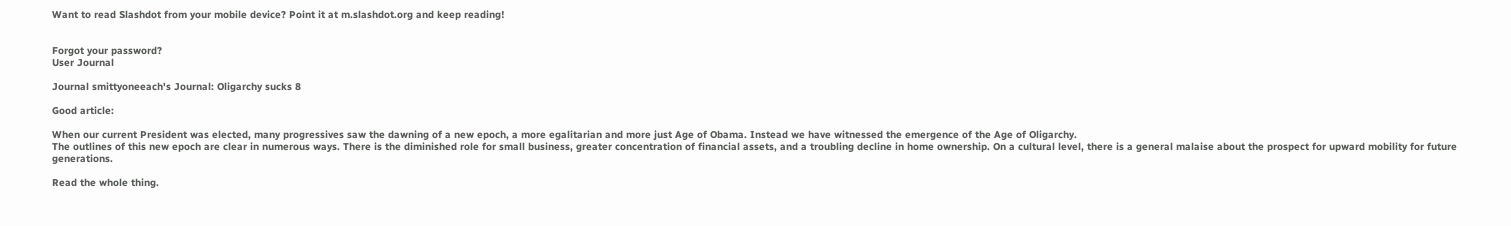Want to read Slashdot from your mobile device? Point it at m.slashdot.org and keep reading!


Forgot your password?
User Journal

Journal smittyoneeach's Journal: Oligarchy sucks 8

Good article:

When our current President was elected, many progressives saw the dawning of a new epoch, a more egalitarian and more just Age of Obama. Instead we have witnessed the emergence of the Age of Oligarchy.
The outlines of this new epoch are clear in numerous ways. There is the diminished role for small business, greater concentration of financial assets, and a troubling decline in home ownership. On a cultural level, there is a general malaise about the prospect for upward mobility for future generations.

Read the whole thing.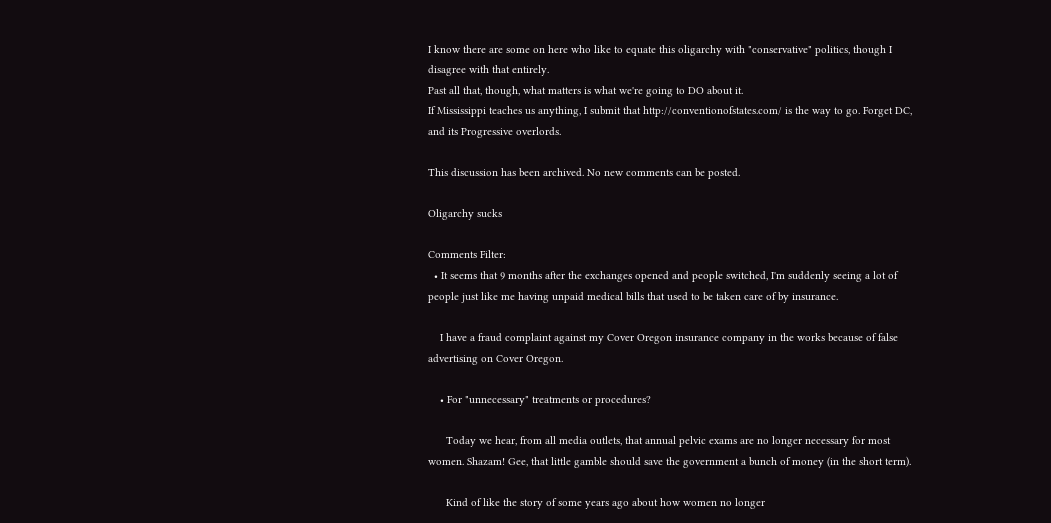I know there are some on here who like to equate this oligarchy with "conservative" politics, though I disagree with that entirely.
Past all that, though, what matters is what we're going to DO about it.
If Mississippi teaches us anything, I submit that http://conventionofstates.com/ is the way to go. Forget DC, and its Progressive overlords.

This discussion has been archived. No new comments can be posted.

Oligarchy sucks

Comments Filter:
  • It seems that 9 months after the exchanges opened and people switched, I'm suddenly seeing a lot of people just like me having unpaid medical bills that used to be taken care of by insurance.

    I have a fraud complaint against my Cover Oregon insurance company in the works because of false advertising on Cover Oregon.

    • For "unnecessary" treatments or procedures?

      Today we hear, from all media outlets, that annual pelvic exams are no longer necessary for most women. Shazam! Gee, that little gamble should save the government a bunch of money (in the short term).

      Kind of like the story of some years ago about how women no longer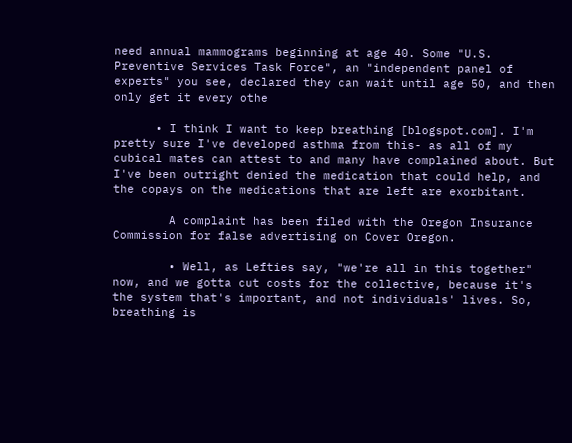need annual mammograms beginning at age 40. Some "U.S. Preventive Services Task Force", an "independent panel of experts" you see, declared they can wait until age 50, and then only get it every othe

      • I think I want to keep breathing [blogspot.com]. I'm pretty sure I've developed asthma from this- as all of my cubical mates can attest to and many have complained about. But I've been outright denied the medication that could help, and the copays on the medications that are left are exorbitant.

        A complaint has been filed with the Oregon Insurance Commission for false advertising on Cover Oregon.

        • Well, as Lefties say, "we're all in this together" now, and we gotta cut costs for the collective, because it's the system that's important, and not individuals' lives. So, breathing is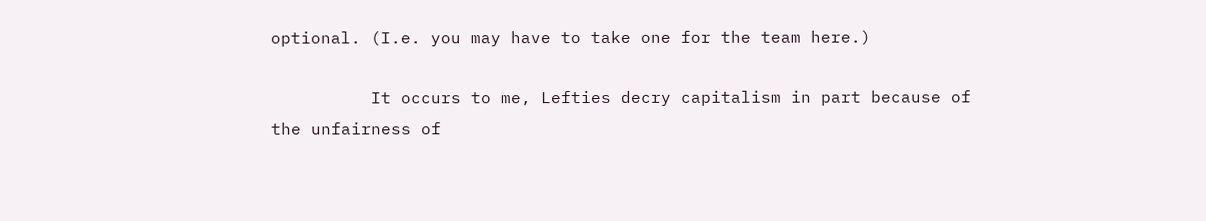optional. (I.e. you may have to take one for the team here.)

          It occurs to me, Lefties decry capitalism in part because of the unfairness of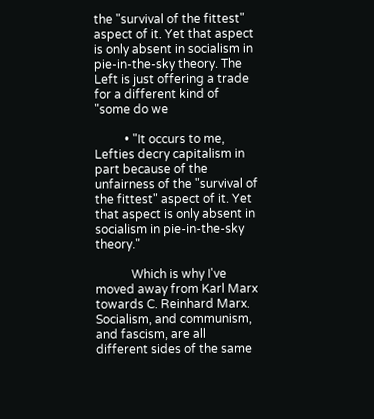the "survival of the fittest" aspect of it. Yet that aspect is only absent in socialism in pie-in-the-sky theory. The Left is just offering a trade for a different kind of "some do we

          • "It occurs to me, Lefties decry capitalism in part because of the unfairness of the "survival of the fittest" aspect of it. Yet that aspect is only absent in socialism in pie-in-the-sky theory."

            Which is why I've moved away from Karl Marx towards C. Reinhard Marx. Socialism, and communism, and fascism, are all different sides of the same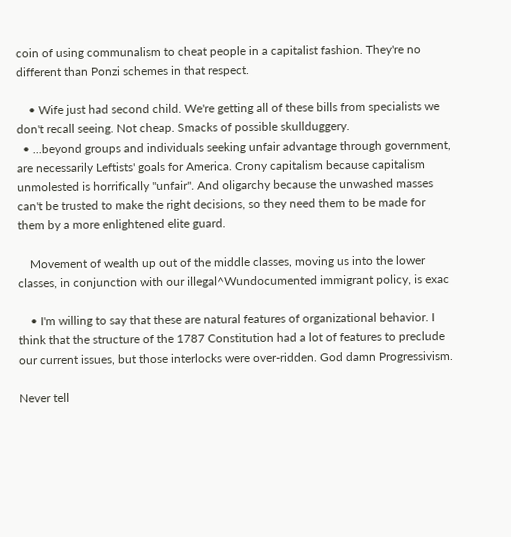coin of using communalism to cheat people in a capitalist fashion. They're no different than Ponzi schemes in that respect.

    • Wife just had second child. We're getting all of these bills from specialists we don't recall seeing. Not cheap. Smacks of possible skullduggery.
  • ...beyond groups and individuals seeking unfair advantage through government, are necessarily Leftists' goals for America. Crony capitalism because capitalism unmolested is horrifically "unfair". And oligarchy because the unwashed masses can't be trusted to make the right decisions, so they need them to be made for them by a more enlightened elite guard.

    Movement of wealth up out of the middle classes, moving us into the lower classes, in conjunction with our illegal^Wundocumented immigrant policy, is exac

    • I'm willing to say that these are natural features of organizational behavior. I think that the structure of the 1787 Constitution had a lot of features to preclude our current issues, but those interlocks were over-ridden. God damn Progressivism.

Never tell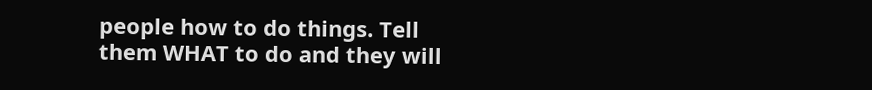people how to do things. Tell them WHAT to do and they will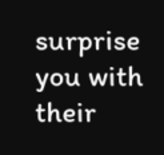surprise you with their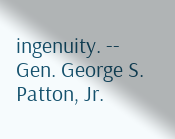ingenuity. -- Gen. George S. Patton, Jr.